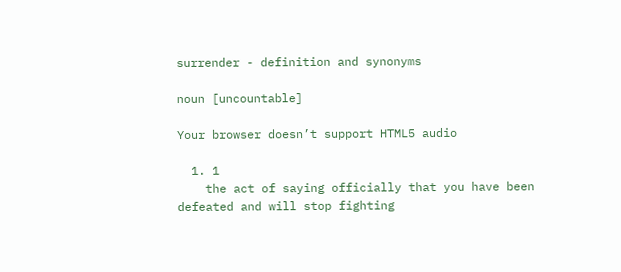surrender - definition and synonyms

noun [uncountable]

Your browser doesn’t support HTML5 audio

  1. 1
    the act of saying officially that you have been defeated and will stop fighting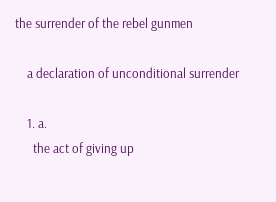the surrender of the rebel gunmen

    a declaration of unconditional surrender

    1. a.
      the act of giving up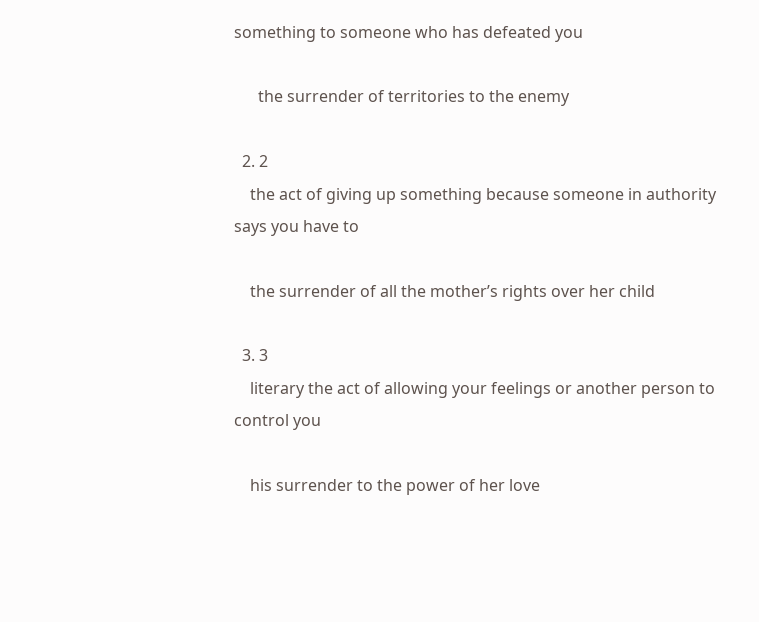something to someone who has defeated you

      the surrender of territories to the enemy

  2. 2
    the act of giving up something because someone in authority says you have to

    the surrender of all the mother’s rights over her child

  3. 3
    literary the act of allowing your feelings or another person to control you

    his surrender to the power of her love